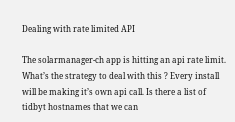Dealing with rate limited API

The solarmanager-ch app is hitting an api rate limit. What’s the strategy to deal with this ? Every install will be making it’s own api call. Is there a list of tidbyt hostnames that we can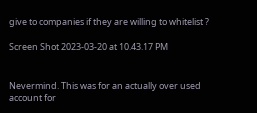give to companies if they are willing to whitelist ?

Screen Shot 2023-03-20 at 10.43.17 PM


Nevermind. This was for an actually over used account for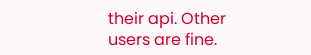their api. Other users are fine.